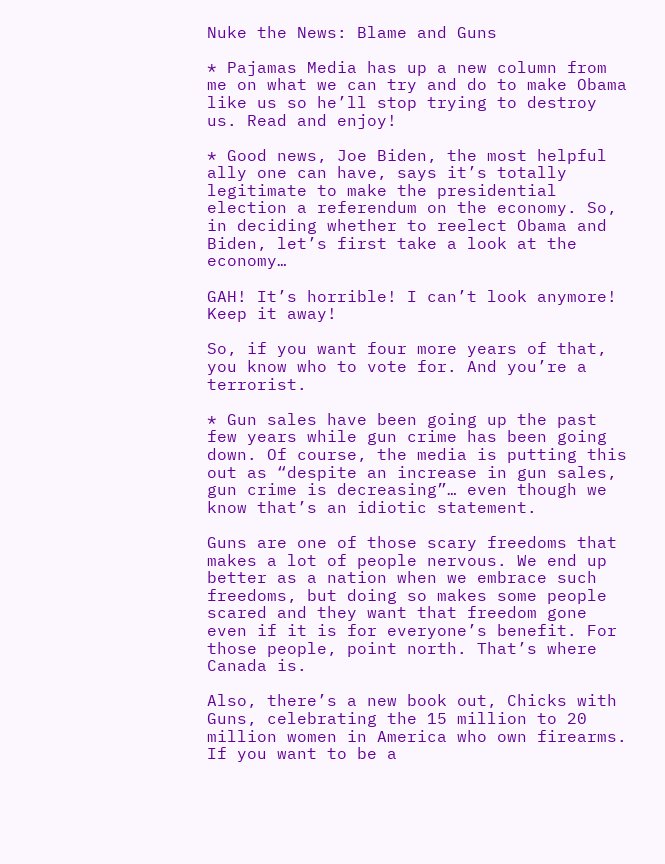Nuke the News: Blame and Guns

* Pajamas Media has up a new column from me on what we can try and do to make Obama like us so he’ll stop trying to destroy us. Read and enjoy!

* Good news, Joe Biden, the most helpful ally one can have, says it’s totally legitimate to make the presidential election a referendum on the economy. So, in deciding whether to reelect Obama and Biden, let’s first take a look at the economy…

GAH! It’s horrible! I can’t look anymore! Keep it away!

So, if you want four more years of that, you know who to vote for. And you’re a terrorist.

* Gun sales have been going up the past few years while gun crime has been going down. Of course, the media is putting this out as “despite an increase in gun sales, gun crime is decreasing”… even though we know that’s an idiotic statement.

Guns are one of those scary freedoms that makes a lot of people nervous. We end up better as a nation when we embrace such freedoms, but doing so makes some people scared and they want that freedom gone even if it is for everyone’s benefit. For those people, point north. That’s where Canada is.

Also, there’s a new book out, Chicks with Guns, celebrating the 15 million to 20 million women in America who own firearms. If you want to be a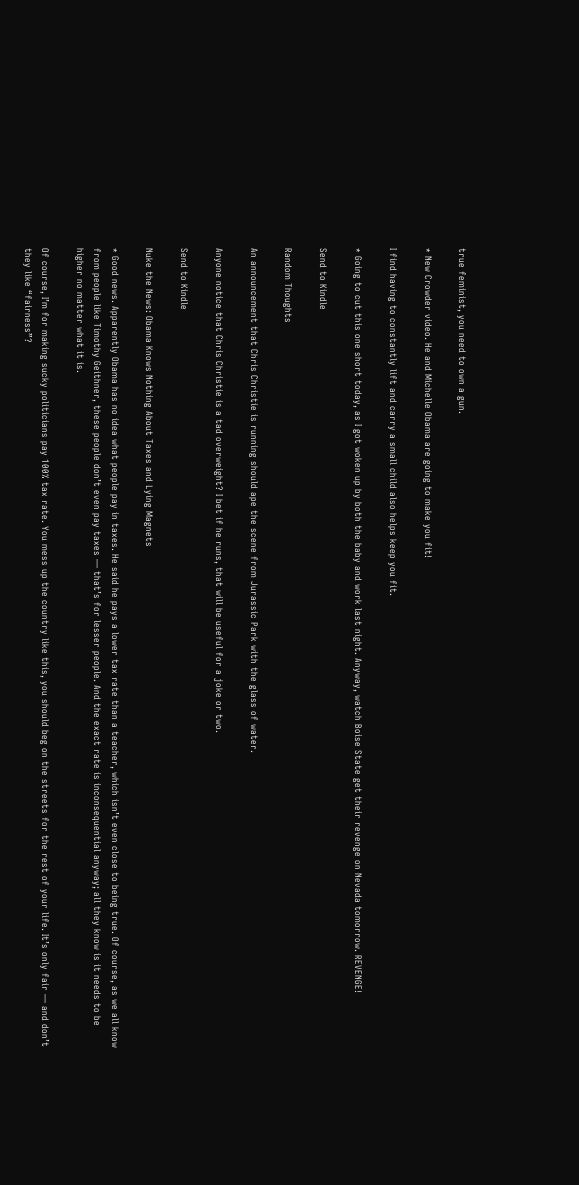true feminist, you need to own a gun.

* New Crowder video. He and Michelle Obama are going to make you fit!

I find having to constantly lift and carry a small child also helps keep you fit.

* Going to cut this one short today, as I got woken up by both the baby and work last night. Anyway, watch Boise State get their revenge on Nevada tomorrow. REVENGE!

Send to Kindle

Random Thoughts

An announcement that Chris Christie is running should ape the scene from Jurassic Park with the glass of water.

Anyone notice that Chris Christie is a tad overweight? I bet if he runs, that will be useful for a joke or two.

Send to Kindle

Nuke the News: Obama Knows Nothing About Taxes and Lying Magnets

* Good news. Apparently Obama has no idea what people pay in taxes. He said he pays a lower tax rate than a teacher, which isn’t even close to being true. Of course, as we all know from people like Timothy Geithner, these people don’t even pay taxes — that’s for lesser people. And the exact rate is inconsequential anyway; all they know is it needs to be higher no matter what it is.

Of course, I’m for making sucky politicians pay 100% tax rate. You mess up the country like this, you should beg on the streets for the rest of your life. It’s only fair — and don’t they like “fairness”?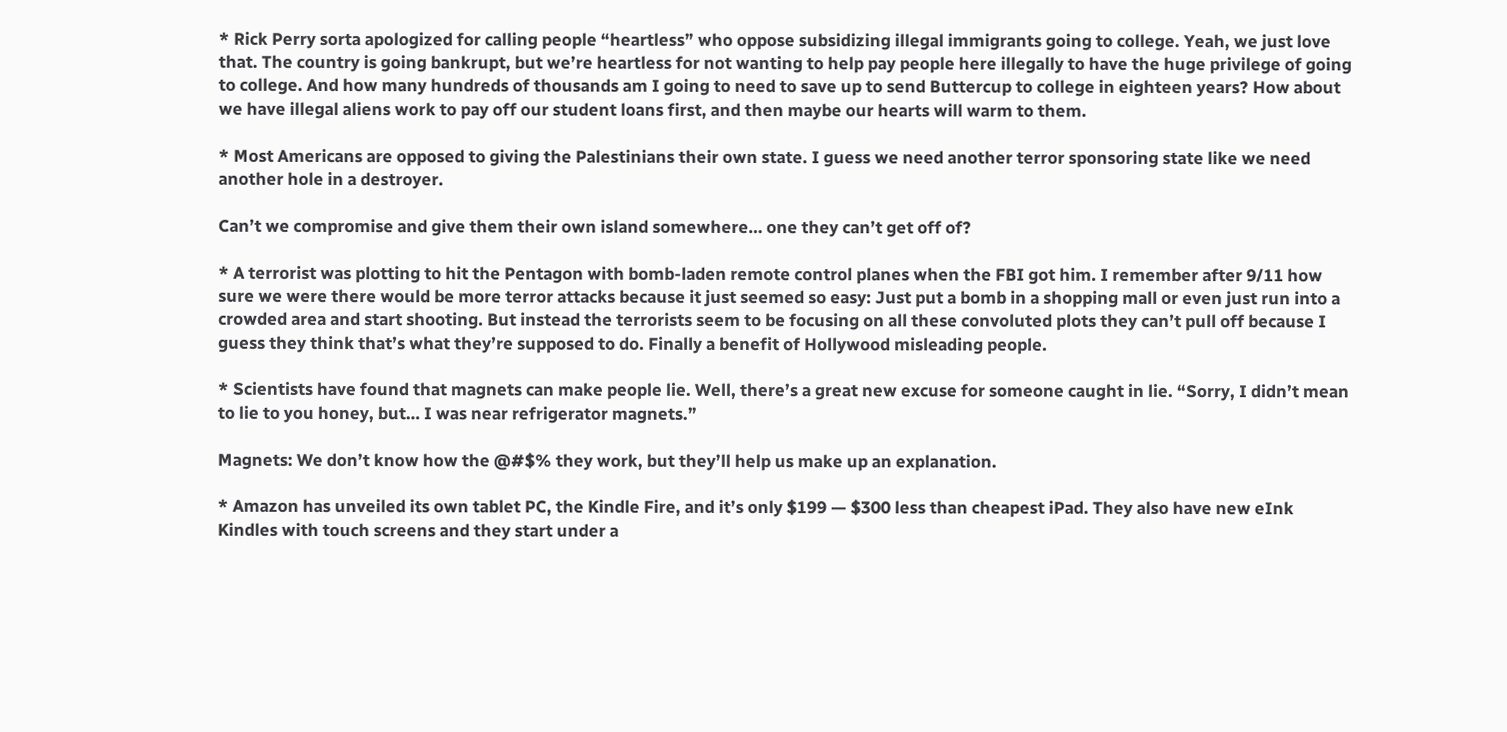* Rick Perry sorta apologized for calling people “heartless” who oppose subsidizing illegal immigrants going to college. Yeah, we just love that. The country is going bankrupt, but we’re heartless for not wanting to help pay people here illegally to have the huge privilege of going to college. And how many hundreds of thousands am I going to need to save up to send Buttercup to college in eighteen years? How about we have illegal aliens work to pay off our student loans first, and then maybe our hearts will warm to them.

* Most Americans are opposed to giving the Palestinians their own state. I guess we need another terror sponsoring state like we need another hole in a destroyer.

Can’t we compromise and give them their own island somewhere… one they can’t get off of?

* A terrorist was plotting to hit the Pentagon with bomb-laden remote control planes when the FBI got him. I remember after 9/11 how sure we were there would be more terror attacks because it just seemed so easy: Just put a bomb in a shopping mall or even just run into a crowded area and start shooting. But instead the terrorists seem to be focusing on all these convoluted plots they can’t pull off because I guess they think that’s what they’re supposed to do. Finally a benefit of Hollywood misleading people.

* Scientists have found that magnets can make people lie. Well, there’s a great new excuse for someone caught in lie. “Sorry, I didn’t mean to lie to you honey, but… I was near refrigerator magnets.”

Magnets: We don’t know how the @#$% they work, but they’ll help us make up an explanation.

* Amazon has unveiled its own tablet PC, the Kindle Fire, and it’s only $199 — $300 less than cheapest iPad. They also have new eInk Kindles with touch screens and they start under a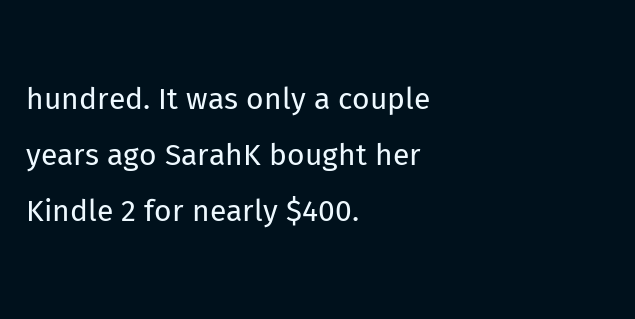hundred. It was only a couple years ago SarahK bought her Kindle 2 for nearly $400.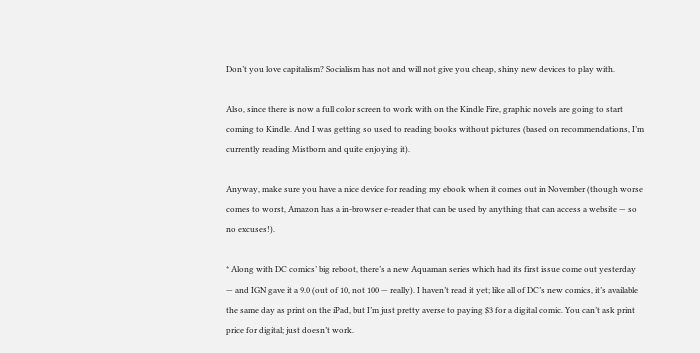Don’t you love capitalism? Socialism has not and will not give you cheap, shiny new devices to play with.

Also, since there is now a full color screen to work with on the Kindle Fire, graphic novels are going to start coming to Kindle. And I was getting so used to reading books without pictures (based on recommendations, I’m currently reading Mistborn and quite enjoying it).

Anyway, make sure you have a nice device for reading my ebook when it comes out in November (though worse comes to worst, Amazon has a in-browser e-reader that can be used by anything that can access a website — so no excuses!).

* Along with DC comics’ big reboot, there’s a new Aquaman series which had its first issue come out yesterday — and IGN gave it a 9.0 (out of 10, not 100 — really). I haven’t read it yet; like all of DC’s new comics, it’s available the same day as print on the iPad, but I’m just pretty averse to paying $3 for a digital comic. You can’t ask print price for digital; just doesn’t work.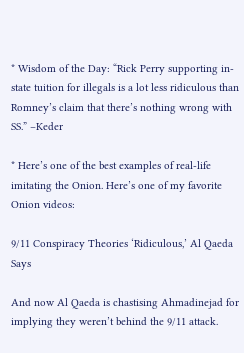* Wisdom of the Day: “Rick Perry supporting in-state tuition for illegals is a lot less ridiculous than Romney’s claim that there’s nothing wrong with SS.” –Keder

* Here’s one of the best examples of real-life imitating the Onion. Here’s one of my favorite Onion videos:

9/11 Conspiracy Theories ‘Ridiculous,’ Al Qaeda Says

And now Al Qaeda is chastising Ahmadinejad for implying they weren’t behind the 9/11 attack.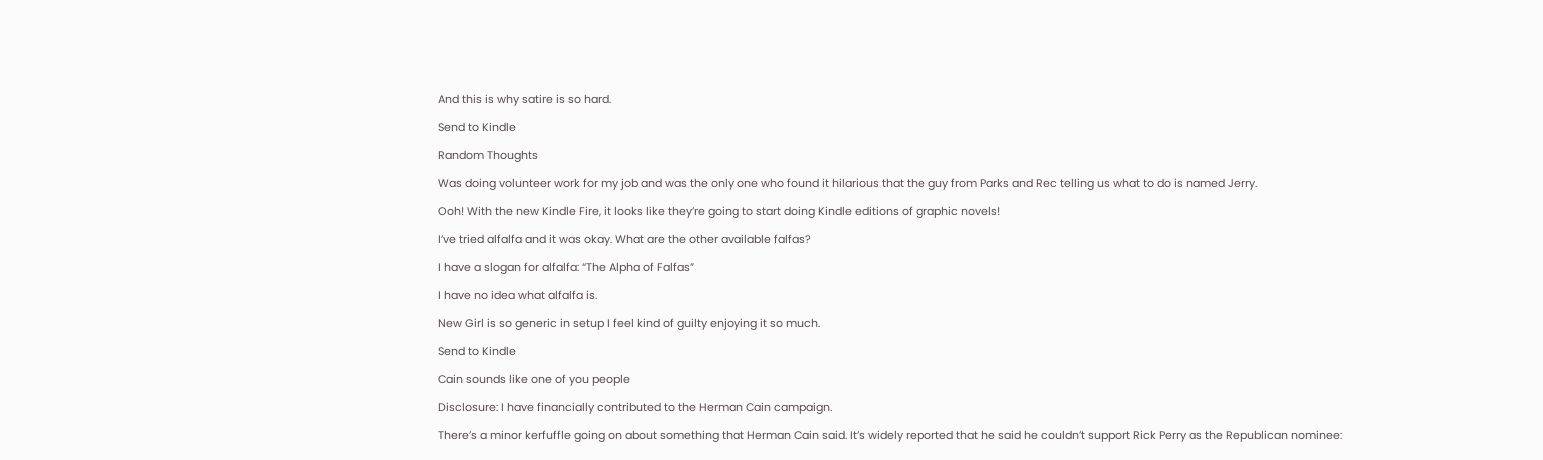And this is why satire is so hard.

Send to Kindle

Random Thoughts

Was doing volunteer work for my job and was the only one who found it hilarious that the guy from Parks and Rec telling us what to do is named Jerry.

Ooh! With the new Kindle Fire, it looks like they’re going to start doing Kindle editions of graphic novels!

I’ve tried alfalfa and it was okay. What are the other available falfas?

I have a slogan for alfalfa: “The Alpha of Falfas”

I have no idea what alfalfa is.

New Girl is so generic in setup I feel kind of guilty enjoying it so much.

Send to Kindle

Cain sounds like one of you people

Disclosure: I have financially contributed to the Herman Cain campaign.

There’s a minor kerfuffle going on about something that Herman Cain said. It’s widely reported that he said he couldn’t support Rick Perry as the Republican nominee: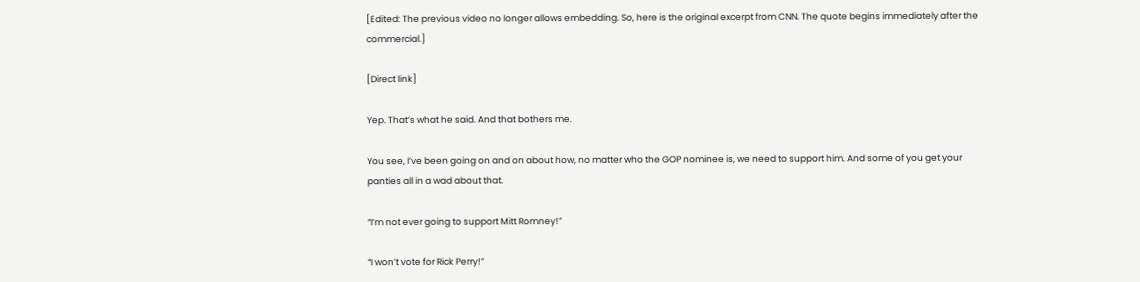[Edited: The previous video no longer allows embedding. So, here is the original excerpt from CNN. The quote begins immediately after the commercial.]

[Direct link]

Yep. That’s what he said. And that bothers me.

You see, I’ve been going on and on about how, no matter who the GOP nominee is, we need to support him. And some of you get your panties all in a wad about that.

“I’m not ever going to support Mitt Romney!”

“I won’t vote for Rick Perry!”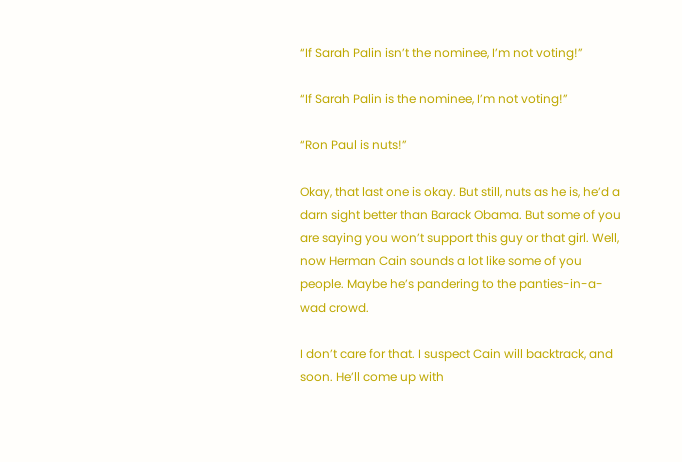“If Sarah Palin isn’t the nominee, I’m not voting!”

“If Sarah Palin is the nominee, I’m not voting!”

“Ron Paul is nuts!”

Okay, that last one is okay. But still, nuts as he is, he’d a darn sight better than Barack Obama. But some of you are saying you won’t support this guy or that girl. Well, now Herman Cain sounds a lot like some of you people. Maybe he’s pandering to the panties-in-a-wad crowd.

I don’t care for that. I suspect Cain will backtrack, and soon. He’ll come up with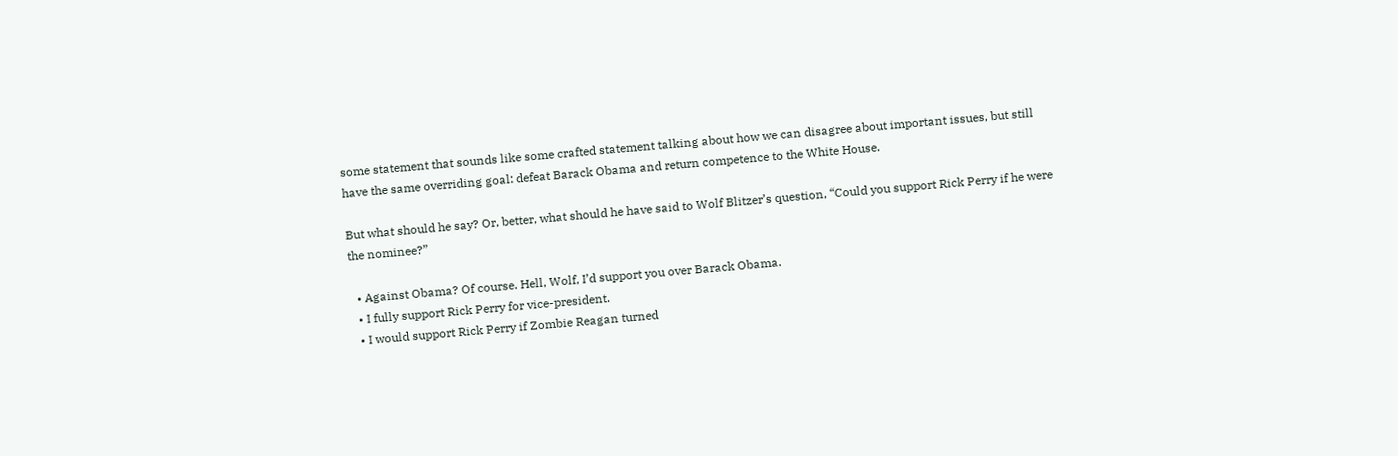some statement that sounds like some crafted statement talking about how we can disagree about important issues, but still have the same overriding goal: defeat Barack Obama and return competence to the White House.

But what should he say? Or, better, what should he have said to Wolf Blitzer’s question, “Could you support Rick Perry if he were the nominee?”

  • Against Obama? Of course. Hell, Wolf, I’d support you over Barack Obama.
  • I fully support Rick Perry for vice-president.
  • I would support Rick Perry if Zombie Reagan turned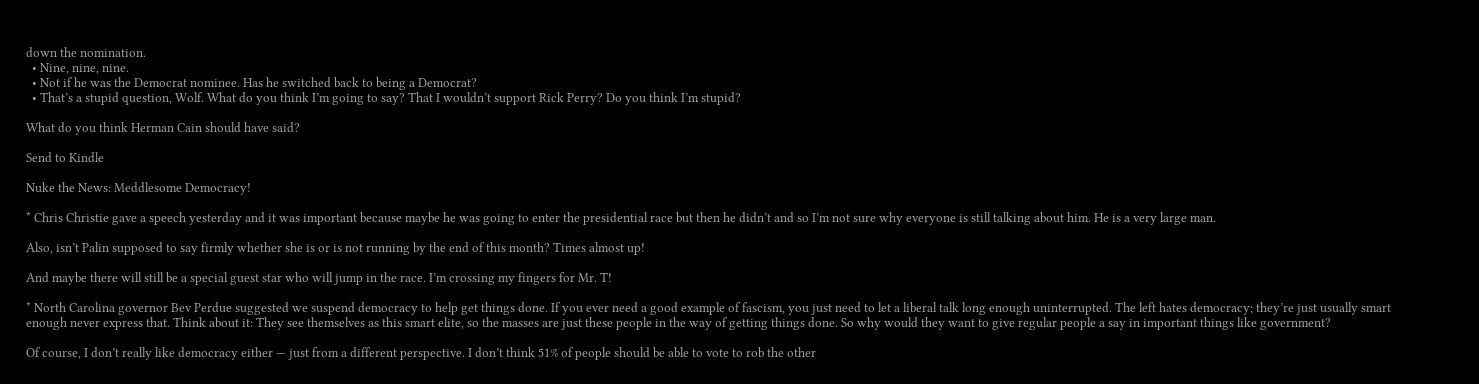down the nomination.
  • Nine, nine, nine.
  • Not if he was the Democrat nominee. Has he switched back to being a Democrat?
  • That’s a stupid question, Wolf. What do you think I’m going to say? That I wouldn’t support Rick Perry? Do you think I’m stupid?

What do you think Herman Cain should have said?

Send to Kindle

Nuke the News: Meddlesome Democracy!

* Chris Christie gave a speech yesterday and it was important because maybe he was going to enter the presidential race but then he didn’t and so I’m not sure why everyone is still talking about him. He is a very large man.

Also, isn’t Palin supposed to say firmly whether she is or is not running by the end of this month? Times almost up!

And maybe there will still be a special guest star who will jump in the race. I’m crossing my fingers for Mr. T!

* North Carolina governor Bev Perdue suggested we suspend democracy to help get things done. If you ever need a good example of fascism, you just need to let a liberal talk long enough uninterrupted. The left hates democracy; they’re just usually smart enough never express that. Think about it: They see themselves as this smart elite, so the masses are just these people in the way of getting things done. So why would they want to give regular people a say in important things like government?

Of course, I don’t really like democracy either — just from a different perspective. I don’t think 51% of people should be able to vote to rob the other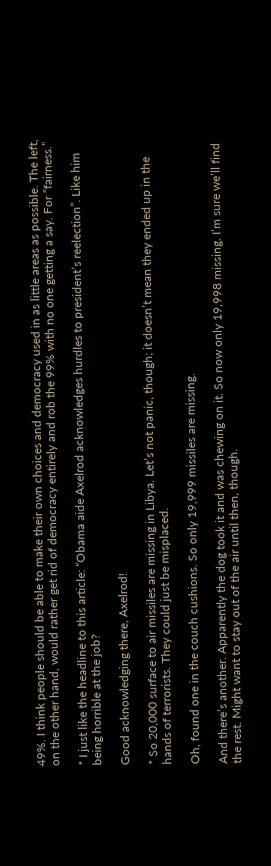49%. I think people should be able to make their own choices and democracy used in as little areas as possible. The left, on the other hand, would rather get rid of democracy entirely and rob the 99% with no one getting a say. For “fairness.”

* I just like the headline to this article: “Obama aide Axelrod acknowledges hurdles to president’s reelection”. Like him being horrible at the job?

Good acknowledging there, Axelrod!

* So 20,000 surface to air missiles are missing in Libya. Let’s not panic, though; it doesn’t mean they ended up in the hands of terrorists. They could just be misplaced.

Oh, found one in the couch cushions. So only 19,999 missiles are missing.

And there’s another. Apparently the dog took it and was chewing on it. So now only 19,998 missing. I’m sure we’ll find the rest. Might want to stay out of the air until then, though.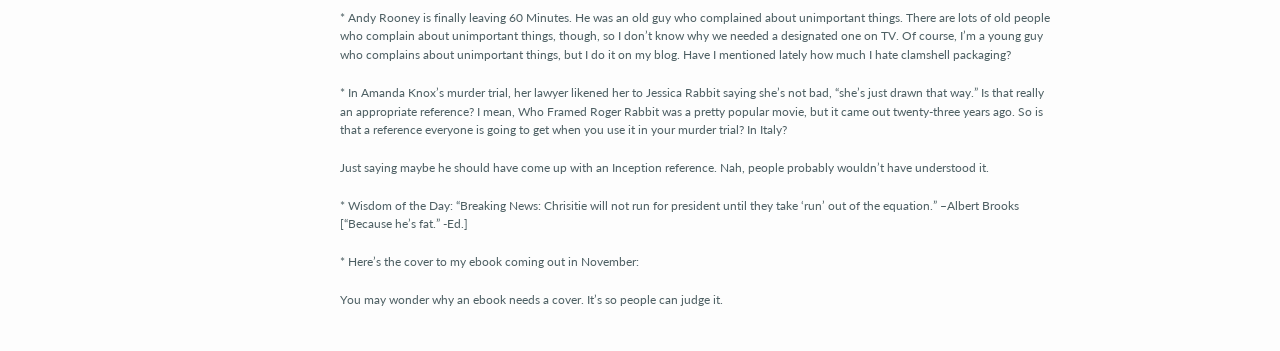* Andy Rooney is finally leaving 60 Minutes. He was an old guy who complained about unimportant things. There are lots of old people who complain about unimportant things, though, so I don’t know why we needed a designated one on TV. Of course, I’m a young guy who complains about unimportant things, but I do it on my blog. Have I mentioned lately how much I hate clamshell packaging?

* In Amanda Knox’s murder trial, her lawyer likened her to Jessica Rabbit saying she’s not bad, “she’s just drawn that way.” Is that really an appropriate reference? I mean, Who Framed Roger Rabbit was a pretty popular movie, but it came out twenty-three years ago. So is that a reference everyone is going to get when you use it in your murder trial? In Italy?

Just saying maybe he should have come up with an Inception reference. Nah, people probably wouldn’t have understood it.

* Wisdom of the Day: “Breaking News: Chrisitie will not run for president until they take ‘run’ out of the equation.” –Albert Brooks [“Because he’s fat.” -Ed.]

* Here’s the cover to my ebook coming out in November:

You may wonder why an ebook needs a cover. It’s so people can judge it.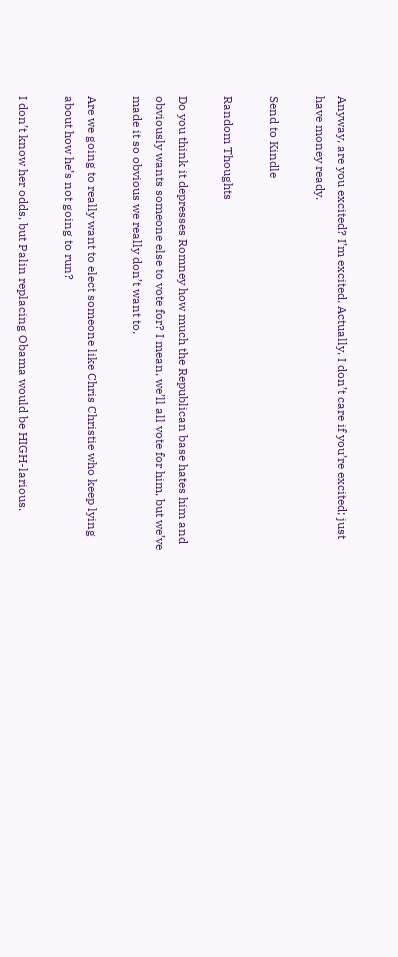Anyway, are you excited? I’m excited. Actually, I don’t care if you’re excited; just have money ready.

Send to Kindle

Random Thoughts

Do you think it depresses Romney how much the Republican base hates him and obviously wants someone else to vote for? I mean, we’ll all vote for him, but we’ve made it so obvious we really don’t want to.

Are we going to really want to elect someone like Chris Christie who keep lying about how he’s not going to run?

I don’t know her odds, but Palin replacing Obama would be HIGH-larious.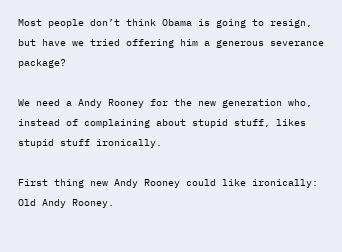Most people don’t think Obama is going to resign, but have we tried offering him a generous severance package?

We need a Andy Rooney for the new generation who, instead of complaining about stupid stuff, likes stupid stuff ironically.

First thing new Andy Rooney could like ironically: Old Andy Rooney.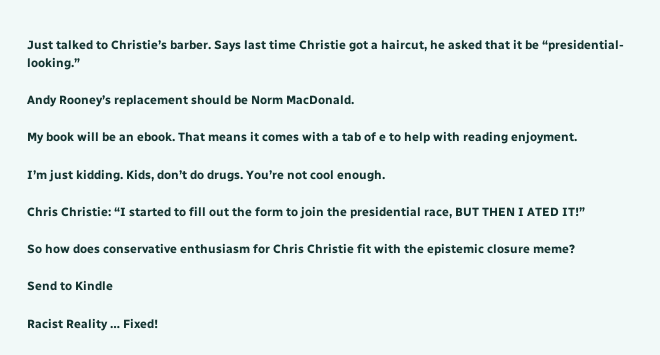Just talked to Christie’s barber. Says last time Christie got a haircut, he asked that it be “presidential-looking.”

Andy Rooney’s replacement should be Norm MacDonald.

My book will be an ebook. That means it comes with a tab of e to help with reading enjoyment.

I’m just kidding. Kids, don’t do drugs. You’re not cool enough.

Chris Christie: “I started to fill out the form to join the presidential race, BUT THEN I ATED IT!”

So how does conservative enthusiasm for Chris Christie fit with the epistemic closure meme?

Send to Kindle

Racist Reality … Fixed!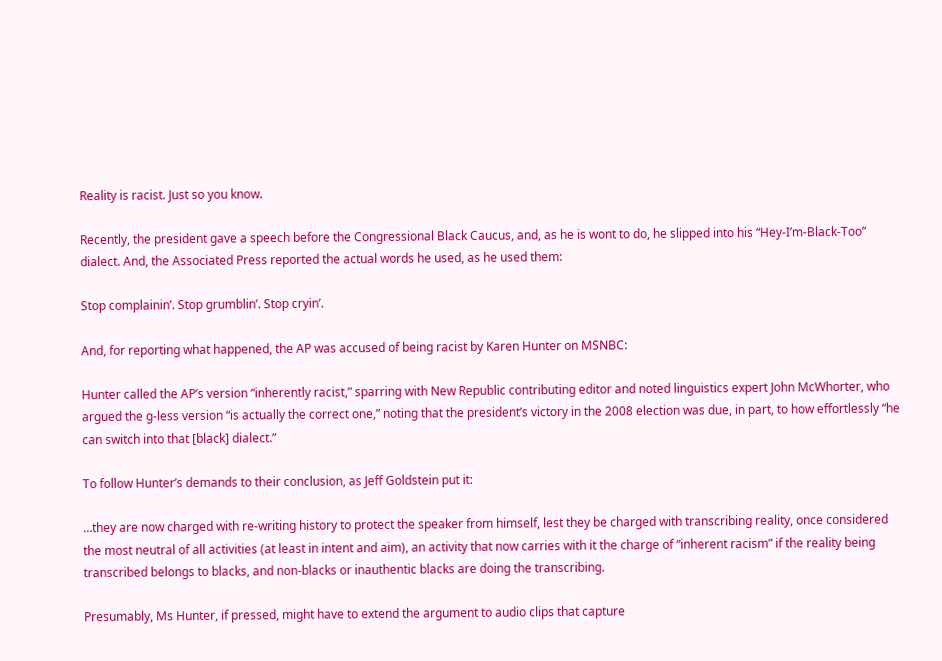Reality is racist. Just so you know.

Recently, the president gave a speech before the Congressional Black Caucus, and, as he is wont to do, he slipped into his “Hey-I’m-Black-Too” dialect. And, the Associated Press reported the actual words he used, as he used them:

Stop complainin’. Stop grumblin’. Stop cryin’.

And, for reporting what happened, the AP was accused of being racist by Karen Hunter on MSNBC:

Hunter called the AP’s version “inherently racist,” sparring with New Republic contributing editor and noted linguistics expert John McWhorter, who argued the g-less version “is actually the correct one,” noting that the president’s victory in the 2008 election was due, in part, to how effortlessly “he can switch into that [black] dialect.”

To follow Hunter’s demands to their conclusion, as Jeff Goldstein put it:

…they are now charged with re-writing history to protect the speaker from himself, lest they be charged with transcribing reality, once considered the most neutral of all activities (at least in intent and aim), an activity that now carries with it the charge of “inherent racism” if the reality being transcribed belongs to blacks, and non-blacks or inauthentic blacks are doing the transcribing.

Presumably, Ms Hunter, if pressed, might have to extend the argument to audio clips that capture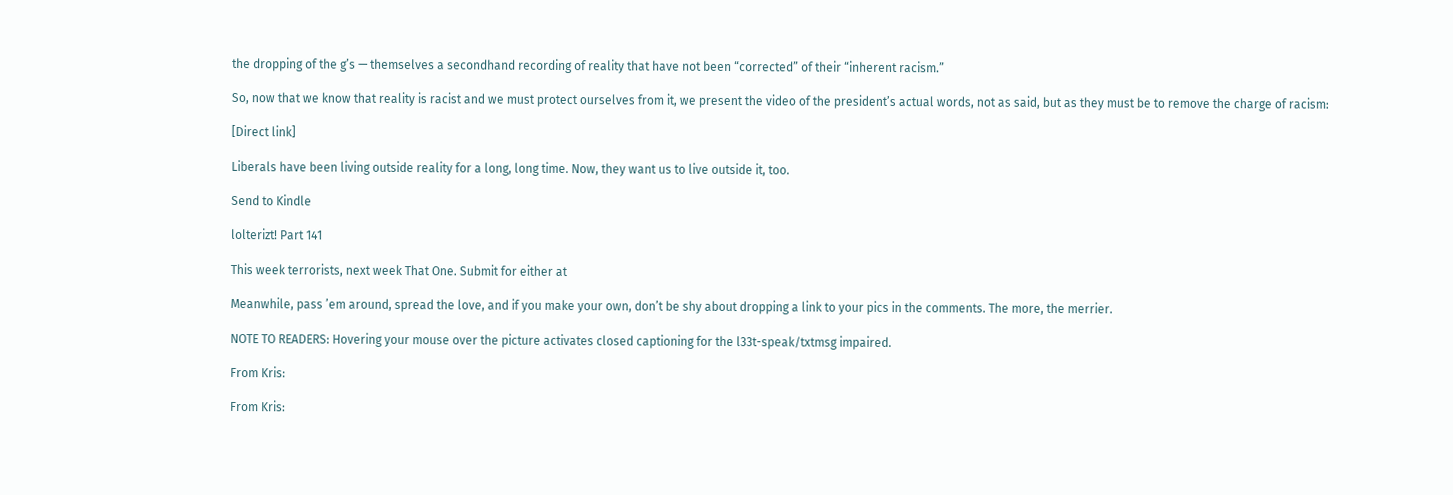the dropping of the g’s — themselves a secondhand recording of reality that have not been “corrected” of their “inherent racism.”

So, now that we know that reality is racist and we must protect ourselves from it, we present the video of the president’s actual words, not as said, but as they must be to remove the charge of racism:

[Direct link]

Liberals have been living outside reality for a long, long time. Now, they want us to live outside it, too.

Send to Kindle

lolterizt! Part 141

This week terrorists, next week That One. Submit for either at

Meanwhile, pass ’em around, spread the love, and if you make your own, don’t be shy about dropping a link to your pics in the comments. The more, the merrier.

NOTE TO READERS: Hovering your mouse over the picture activates closed captioning for the l33t-speak/txtmsg impaired.

From Kris:

From Kris: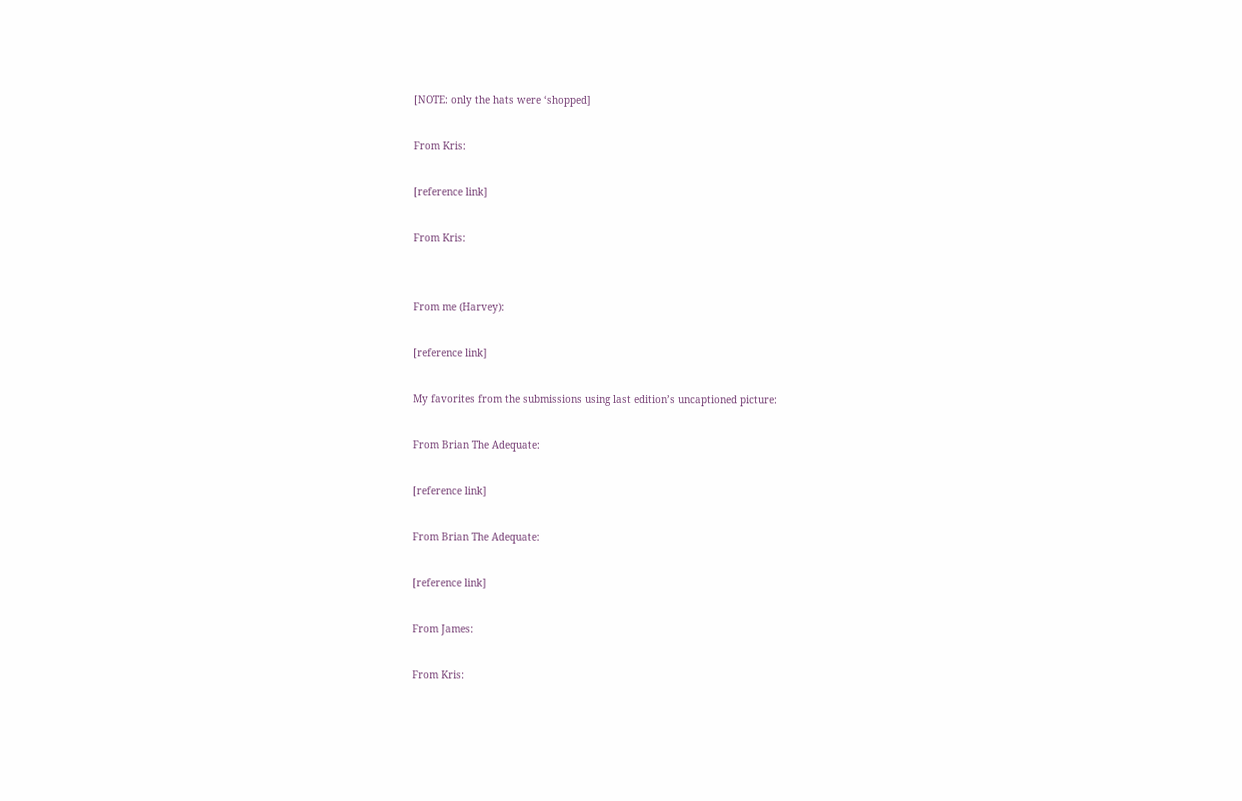[NOTE: only the hats were ‘shopped]

From Kris:

[reference link]

From Kris:


From me (Harvey):

[reference link]

My favorites from the submissions using last edition’s uncaptioned picture:

From Brian The Adequate:

[reference link]

From Brian The Adequate:

[reference link]

From James:

From Kris: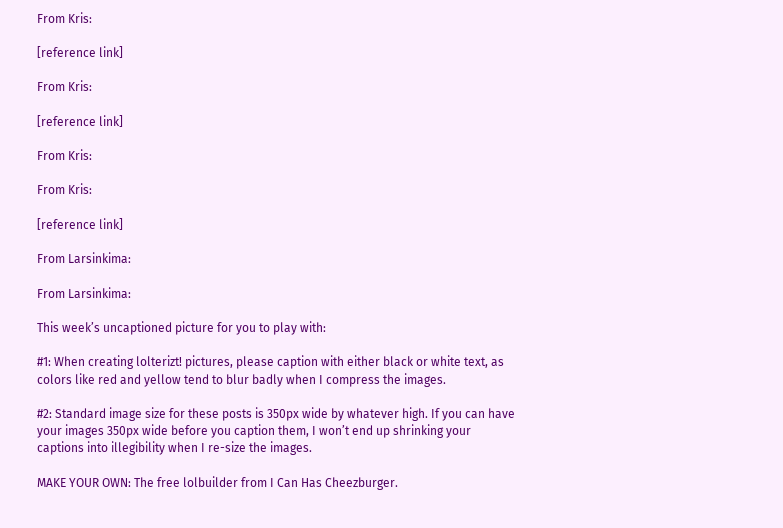From Kris:

[reference link]

From Kris:

[reference link]

From Kris:

From Kris:

[reference link]

From Larsinkima:

From Larsinkima:

This week’s uncaptioned picture for you to play with:

#1: When creating lolterizt! pictures, please caption with either black or white text, as colors like red and yellow tend to blur badly when I compress the images.

#2: Standard image size for these posts is 350px wide by whatever high. If you can have your images 350px wide before you caption them, I won’t end up shrinking your captions into illegibility when I re-size the images.

MAKE YOUR OWN: The free lolbuilder from I Can Has Cheezburger.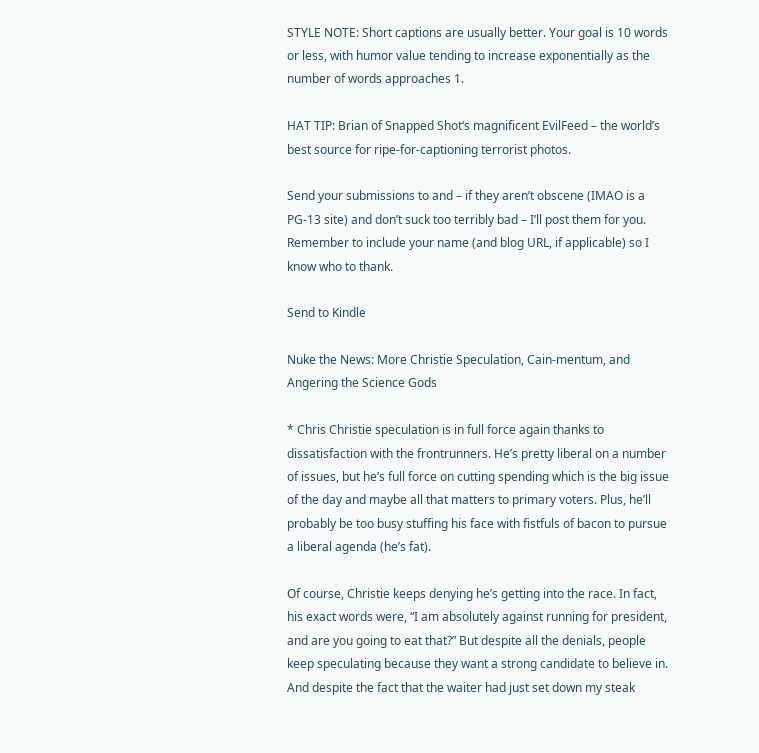STYLE NOTE: Short captions are usually better. Your goal is 10 words or less, with humor value tending to increase exponentially as the number of words approaches 1.

HAT TIP: Brian of Snapped Shot‘s magnificent EvilFeed – the world’s best source for ripe-for-captioning terrorist photos.

Send your submissions to and – if they aren’t obscene (IMAO is a PG-13 site) and don’t suck too terribly bad – I’ll post them for you. Remember to include your name (and blog URL, if applicable) so I know who to thank.

Send to Kindle

Nuke the News: More Christie Speculation, Cain-mentum, and Angering the Science Gods

* Chris Christie speculation is in full force again thanks to dissatisfaction with the frontrunners. He’s pretty liberal on a number of issues, but he’s full force on cutting spending which is the big issue of the day and maybe all that matters to primary voters. Plus, he’ll probably be too busy stuffing his face with fistfuls of bacon to pursue a liberal agenda (he’s fat).

Of course, Christie keeps denying he’s getting into the race. In fact, his exact words were, “I am absolutely against running for president, and are you going to eat that?” But despite all the denials, people keep speculating because they want a strong candidate to believe in. And despite the fact that the waiter had just set down my steak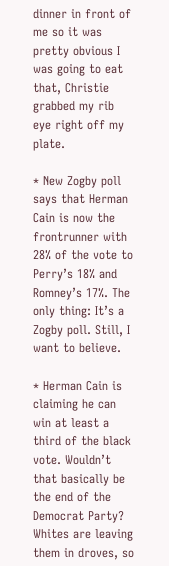dinner in front of me so it was pretty obvious I was going to eat that, Christie grabbed my rib eye right off my plate.

* New Zogby poll says that Herman Cain is now the frontrunner with 28% of the vote to Perry’s 18% and Romney’s 17%. The only thing: It’s a Zogby poll. Still, I want to believe.

* Herman Cain is claiming he can win at least a third of the black vote. Wouldn’t that basically be the end of the Democrat Party? Whites are leaving them in droves, so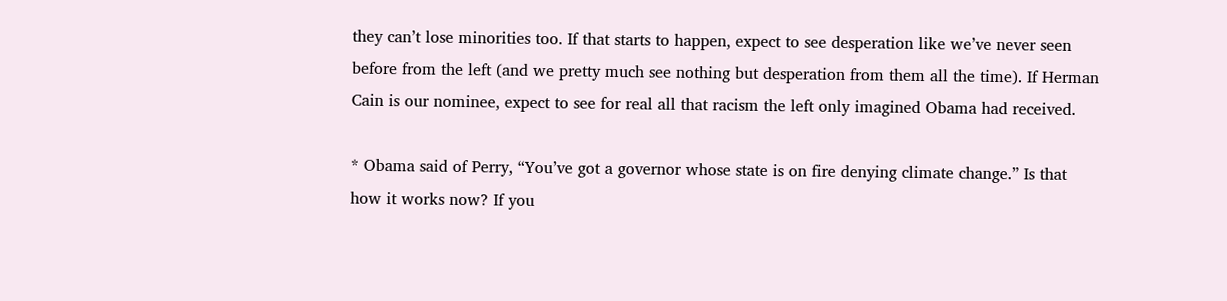they can’t lose minorities too. If that starts to happen, expect to see desperation like we’ve never seen before from the left (and we pretty much see nothing but desperation from them all the time). If Herman Cain is our nominee, expect to see for real all that racism the left only imagined Obama had received.

* Obama said of Perry, “You’ve got a governor whose state is on fire denying climate change.” Is that how it works now? If you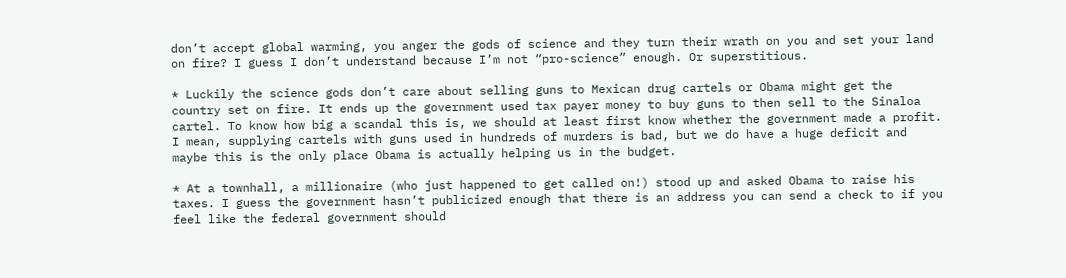don’t accept global warming, you anger the gods of science and they turn their wrath on you and set your land on fire? I guess I don’t understand because I’m not “pro-science” enough. Or superstitious.

* Luckily the science gods don’t care about selling guns to Mexican drug cartels or Obama might get the country set on fire. It ends up the government used tax payer money to buy guns to then sell to the Sinaloa cartel. To know how big a scandal this is, we should at least first know whether the government made a profit. I mean, supplying cartels with guns used in hundreds of murders is bad, but we do have a huge deficit and maybe this is the only place Obama is actually helping us in the budget.

* At a townhall, a millionaire (who just happened to get called on!) stood up and asked Obama to raise his taxes. I guess the government hasn’t publicized enough that there is an address you can send a check to if you feel like the federal government should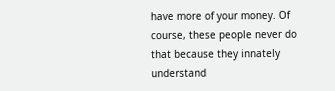have more of your money. Of course, these people never do that because they innately understand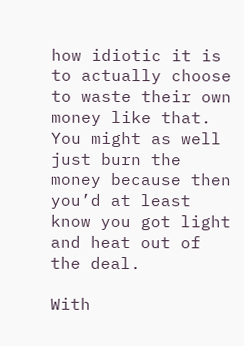how idiotic it is to actually choose to waste their own money like that. You might as well just burn the money because then you’d at least know you got light and heat out of the deal.

With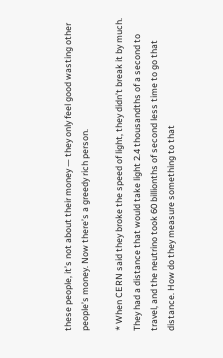these people, it’s not about their money — they only feel good wasting other people’s money. Now there’s a greedy rich person.

* When CERN said they broke the speed of light, they didn’t break it by much. They had a distance that would take light 2.4 thousandths of a second to travel, and the neutrino took 60 billionths of second less time to go that distance. How do they measure something to that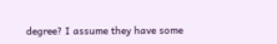degree? I assume they have some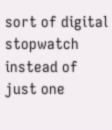sort of digital stopwatch instead of just one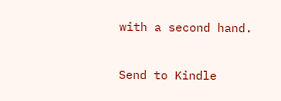with a second hand.

Send to Kindle